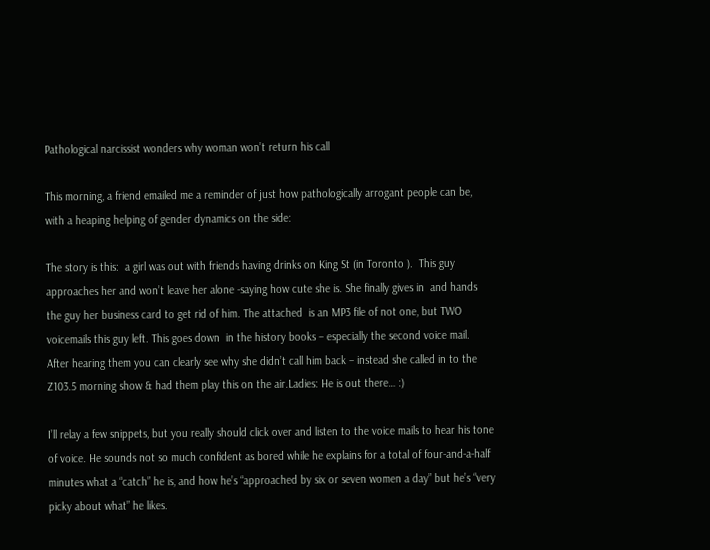Pathological narcissist wonders why woman won’t return his call

This morning, a friend emailed me a reminder of just how pathologically arrogant people can be, with a heaping helping of gender dynamics on the side:

The story is this:  a girl was out with friends having drinks on King St (in Toronto ).  This guy approaches her and won’t leave her alone -saying how cute she is. She finally gives in  and hands the guy her business card to get rid of him. The attached  is an MP3 file of not one, but TWO voicemails this guy left. This goes down  in the history books – especially the second voice mail.
After hearing them you can clearly see why she didn’t call him back – instead she called in to the Z103.5 morning show & had them play this on the air.Ladies: He is out there… :)

I’ll relay a few snippets, but you really should click over and listen to the voice mails to hear his tone of voice. He sounds not so much confident as bored while he explains for a total of four-and-a-half minutes what a “catch” he is, and how he’s “approached by six or seven women a day” but he’s “very picky about what” he likes.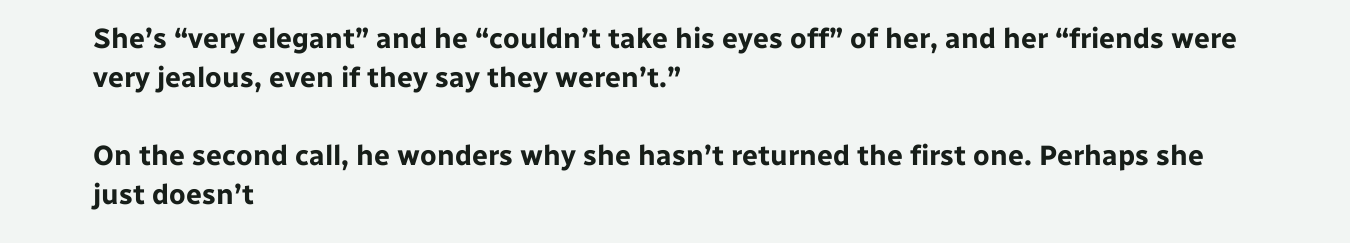She’s “very elegant” and he “couldn’t take his eyes off” of her, and her “friends were very jealous, even if they say they weren’t.”

On the second call, he wonders why she hasn’t returned the first one. Perhaps she just doesn’t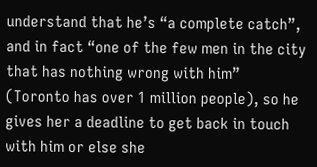understand that he’s “a complete catch”, and in fact “one of the few men in the city that has nothing wrong with him” (Toronto has over 1 million people), so he gives her a deadline to get back in touch with him or else she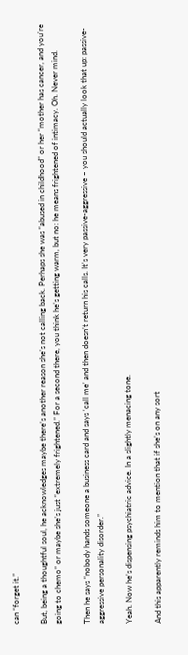can “forget it.”

But, being a thoughtful soul, he acknowledges maybe there’s another reason she’s not calling back. Perhaps she was “abused in childhood” or her “mother has cancer, and you’re going to chemo” or maybe she’s just “extremely frightened.” For a second there, you think he’s getting warm, but no: he means frightened of intimacy. Oh. Never mind.

Then he says “nobody hands someone a business card and says ‘call me’ and then doesn’t return his calls. It’s very passive-aggressive – you should actually look that up: passive-aggressive personality disorder.”

Yeah. Now he’s dispensing psychiatric advice. In a slightly menacing tone.

And this apparently reminds him to mention that if she’s on any sort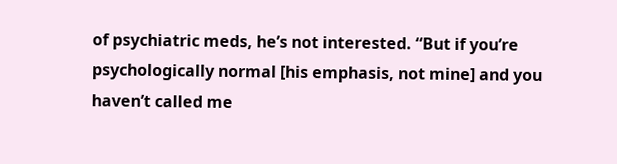of psychiatric meds, he’s not interested. “But if you’re psychologically normal [his emphasis, not mine] and you haven’t called me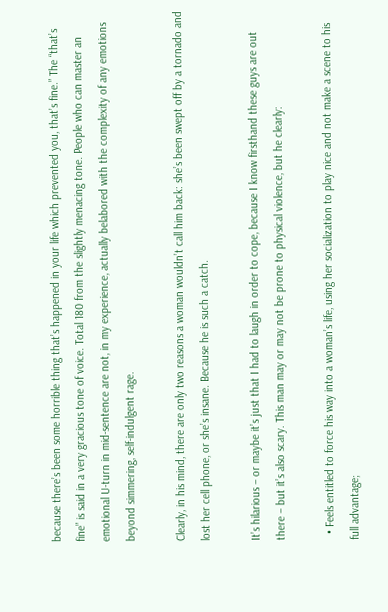because there’s been some horrible thing that’s happened in your life which prevented you, that’s fine.” The “that’s fine” is said in a very gracious tone of voice. Total 180 from the slightly menacing tone. People who can master an emotional U-turn in mid-sentence are not, in my experience, actually belabored with the complexity of any emotions beyond simmering, self-indulgent rage.

Clearly, in his mind, there are only two reasons a woman wouldn’t call him back: she’s been swept off by a tornado and lost her cell phone, or she’s insane. Because he is such a catch.

It’s hilarious – or maybe it’s just that I had to laugh in order to cope, because I know firsthand these guys are out there – but it’s also scary. This man may or may not be prone to physical violence, but he clearly:

  • Feels entitled to force his way into a woman’s life, using her socialization to play nice and not make a scene to his full advantage;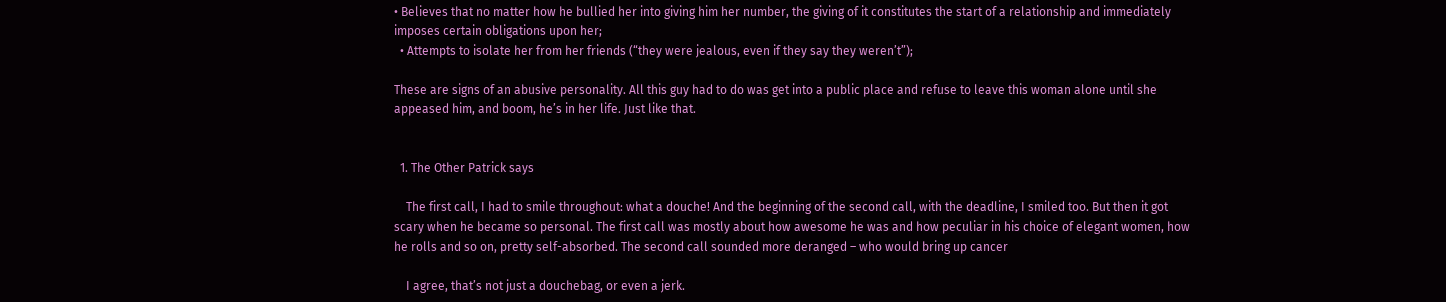• Believes that no matter how he bullied her into giving him her number, the giving of it constitutes the start of a relationship and immediately imposes certain obligations upon her;
  • Attempts to isolate her from her friends (“they were jealous, even if they say they weren’t”);

These are signs of an abusive personality. All this guy had to do was get into a public place and refuse to leave this woman alone until she appeased him, and boom, he’s in her life. Just like that.


  1. The Other Patrick says

    The first call, I had to smile throughout: what a douche! And the beginning of the second call, with the deadline, I smiled too. But then it got scary when he became so personal. The first call was mostly about how awesome he was and how peculiar in his choice of elegant women, how he rolls and so on, pretty self-absorbed. The second call sounded more deranged – who would bring up cancer

    I agree, that’s not just a douchebag, or even a jerk.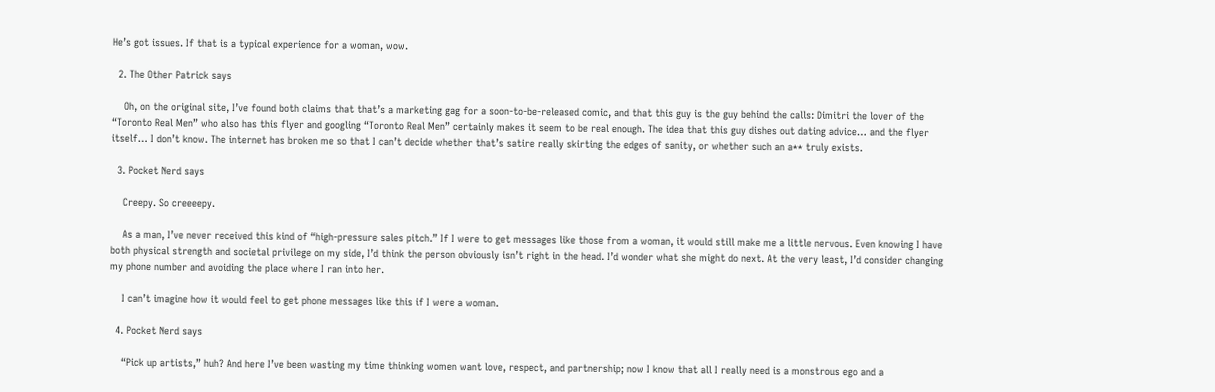He’s got issues. If that is a typical experience for a woman, wow.

  2. The Other Patrick says

    Oh, on the original site, I’ve found both claims that that’s a marketing gag for a soon-to-be-released comic, and that this guy is the guy behind the calls: Dimitri the lover of the “Toronto Real Men” who also has this flyer and googling “Toronto Real Men” certainly makes it seem to be real enough. The idea that this guy dishes out dating advice… and the flyer itself… I don’t know. The internet has broken me so that I can’t decide whether that’s satire really skirting the edges of sanity, or whether such an a** truly exists.

  3. Pocket Nerd says

    Creepy. So creeeepy.

    As a man, I’ve never received this kind of “high-pressure sales pitch.” If I were to get messages like those from a woman, it would still make me a little nervous. Even knowing I have both physical strength and societal privilege on my side, I’d think the person obviously isn’t right in the head. I’d wonder what she might do next. At the very least, I’d consider changing my phone number and avoiding the place where I ran into her.

    I can’t imagine how it would feel to get phone messages like this if I were a woman.

  4. Pocket Nerd says

    “Pick up artists,” huh? And here I’ve been wasting my time thinking women want love, respect, and partnership; now I know that all I really need is a monstrous ego and a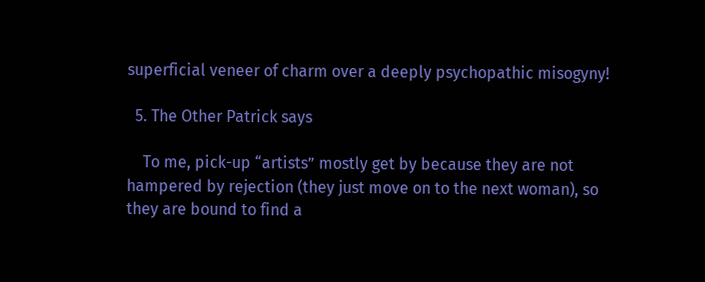superficial veneer of charm over a deeply psychopathic misogyny!

  5. The Other Patrick says

    To me, pick-up “artists” mostly get by because they are not hampered by rejection (they just move on to the next woman), so they are bound to find a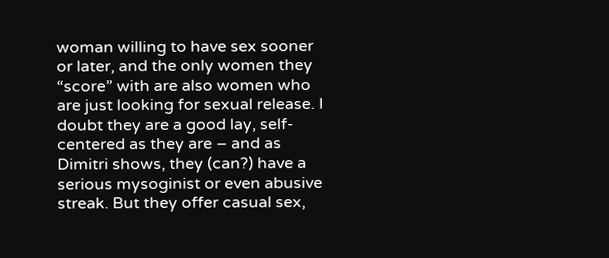woman willing to have sex sooner or later, and the only women they “score” with are also women who are just looking for sexual release. I doubt they are a good lay, self-centered as they are – and as Dimitri shows, they (can?) have a serious mysoginist or even abusive streak. But they offer casual sex,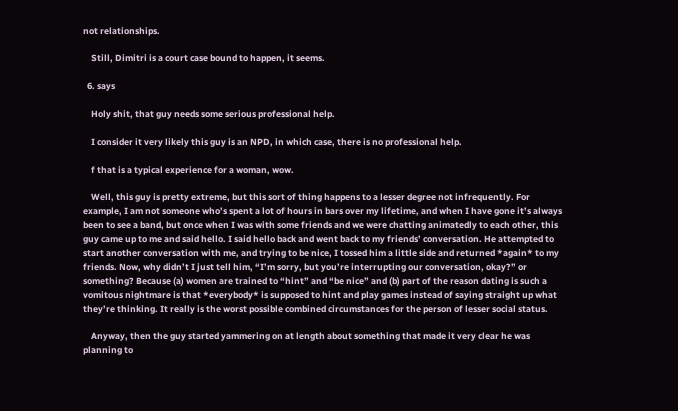not relationships.

    Still, Dimitri is a court case bound to happen, it seems.

  6. says

    Holy shit, that guy needs some serious professional help.

    I consider it very likely this guy is an NPD, in which case, there is no professional help.

    f that is a typical experience for a woman, wow.

    Well, this guy is pretty extreme, but this sort of thing happens to a lesser degree not infrequently. For example, I am not someone who’s spent a lot of hours in bars over my lifetime, and when I have gone it’s always been to see a band, but once when I was with some friends and we were chatting animatedly to each other, this guy came up to me and said hello. I said hello back and went back to my friends’ conversation. He attempted to start another conversation with me, and trying to be nice, I tossed him a little side and returned *again* to my friends. Now, why didn’t I just tell him, “I’m sorry, but you’re interrupting our conversation, okay?” or something? Because (a) women are trained to “hint” and “be nice” and (b) part of the reason dating is such a vomitous nightmare is that *everybody* is supposed to hint and play games instead of saying straight up what they’re thinking. It really is the worst possible combined circumstances for the person of lesser social status.

    Anyway, then the guy started yammering on at length about something that made it very clear he was planning to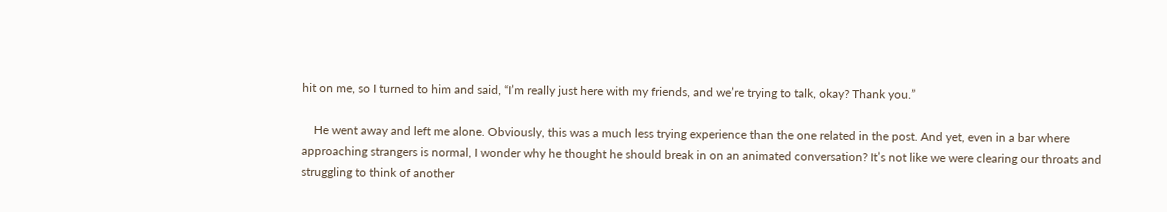hit on me, so I turned to him and said, “I’m really just here with my friends, and we’re trying to talk, okay? Thank you.”

    He went away and left me alone. Obviously, this was a much less trying experience than the one related in the post. And yet, even in a bar where approaching strangers is normal, I wonder why he thought he should break in on an animated conversation? It’s not like we were clearing our throats and struggling to think of another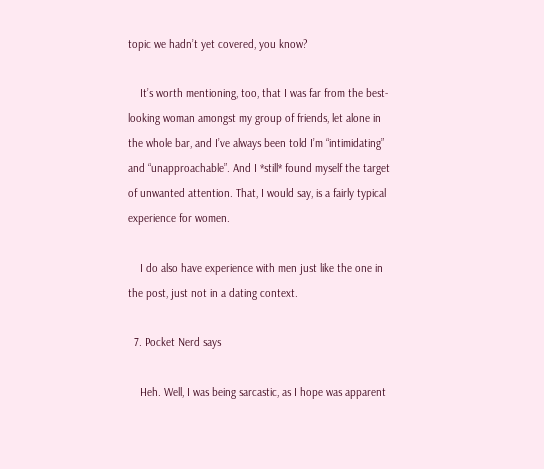topic we hadn’t yet covered, you know?

    It’s worth mentioning, too, that I was far from the best-looking woman amongst my group of friends, let alone in the whole bar, and I’ve always been told I’m “intimidating” and “unapproachable”. And I *still* found myself the target of unwanted attention. That, I would say, is a fairly typical experience for women.

    I do also have experience with men just like the one in the post, just not in a dating context.

  7. Pocket Nerd says

    Heh. Well, I was being sarcastic, as I hope was apparent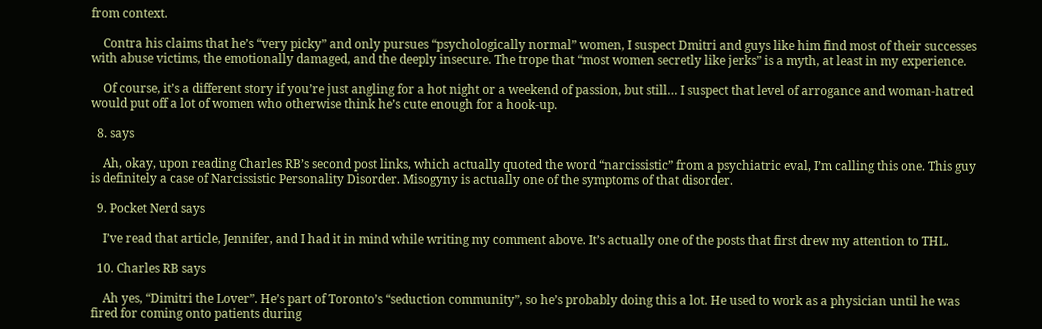from context.

    Contra his claims that he’s “very picky” and only pursues “psychologically normal” women, I suspect Dmitri and guys like him find most of their successes with abuse victims, the emotionally damaged, and the deeply insecure. The trope that “most women secretly like jerks” is a myth, at least in my experience.

    Of course, it’s a different story if you’re just angling for a hot night or a weekend of passion, but still… I suspect that level of arrogance and woman-hatred would put off a lot of women who otherwise think he’s cute enough for a hook-up.

  8. says

    Ah, okay, upon reading Charles RB’s second post links, which actually quoted the word “narcissistic” from a psychiatric eval, I’m calling this one. This guy is definitely a case of Narcissistic Personality Disorder. Misogyny is actually one of the symptoms of that disorder.

  9. Pocket Nerd says

    I’ve read that article, Jennifer, and I had it in mind while writing my comment above. It’s actually one of the posts that first drew my attention to THL.

  10. Charles RB says

    Ah yes, “Dimitri the Lover”. He’s part of Toronto’s “seduction community”, so he’s probably doing this a lot. He used to work as a physician until he was fired for coming onto patients during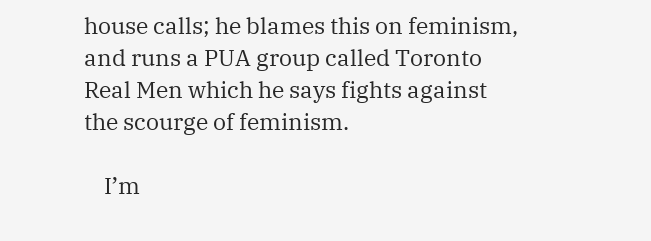house calls; he blames this on feminism, and runs a PUA group called Toronto Real Men which he says fights against the scourge of feminism.

    I’m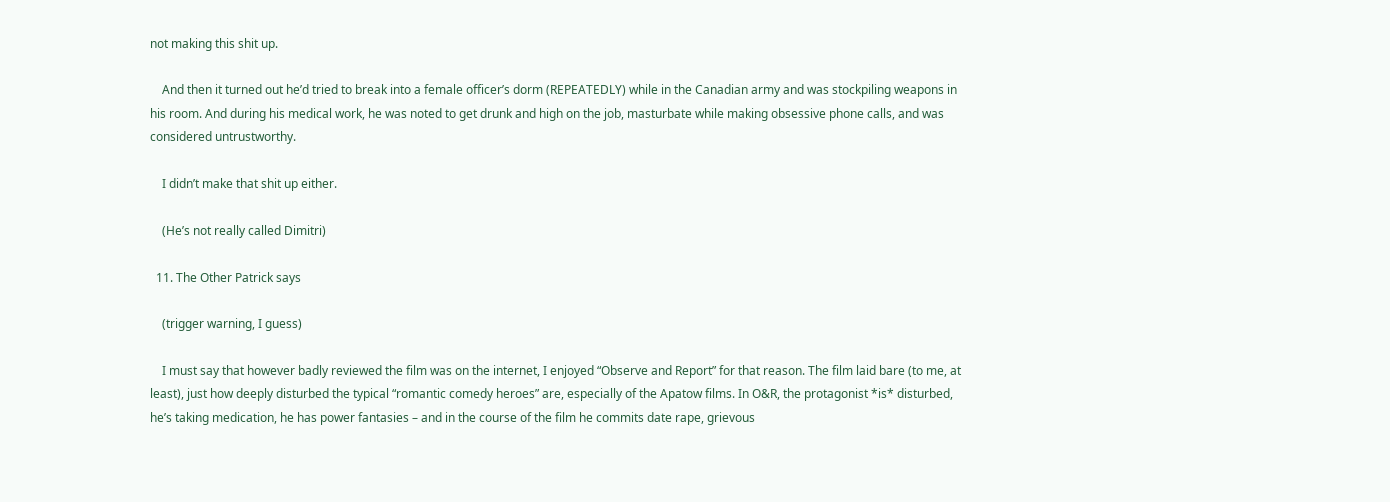not making this shit up.

    And then it turned out he’d tried to break into a female officer’s dorm (REPEATEDLY) while in the Canadian army and was stockpiling weapons in his room. And during his medical work, he was noted to get drunk and high on the job, masturbate while making obsessive phone calls, and was considered untrustworthy.

    I didn’t make that shit up either.

    (He’s not really called Dimitri)

  11. The Other Patrick says

    (trigger warning, I guess)

    I must say that however badly reviewed the film was on the internet, I enjoyed “Observe and Report” for that reason. The film laid bare (to me, at least), just how deeply disturbed the typical “romantic comedy heroes” are, especially of the Apatow films. In O&R, the protagonist *is* disturbed, he’s taking medication, he has power fantasies – and in the course of the film he commits date rape, grievous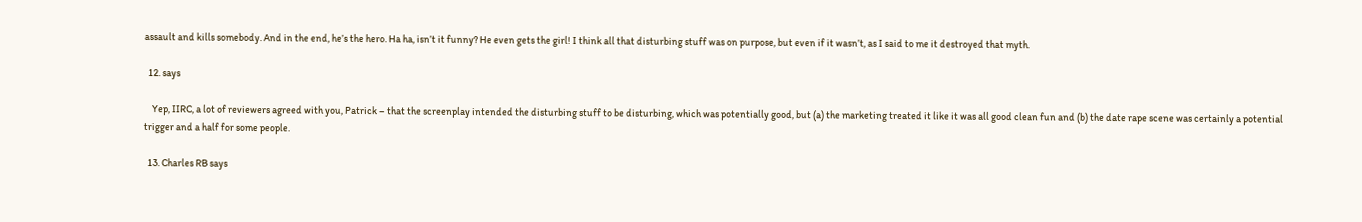assault and kills somebody. And in the end, he’s the hero. Ha ha, isn’t it funny? He even gets the girl! I think all that disturbing stuff was on purpose, but even if it wasn’t, as I said to me it destroyed that myth.

  12. says

    Yep, IIRC, a lot of reviewers agreed with you, Patrick – that the screenplay intended the disturbing stuff to be disturbing, which was potentially good, but (a) the marketing treated it like it was all good clean fun and (b) the date rape scene was certainly a potential trigger and a half for some people.

  13. Charles RB says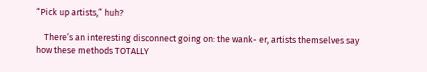“Pick up artists,” huh?

    There’s an interesting disconnect going on: the wank- er, artists themselves say how these methods TOTALLY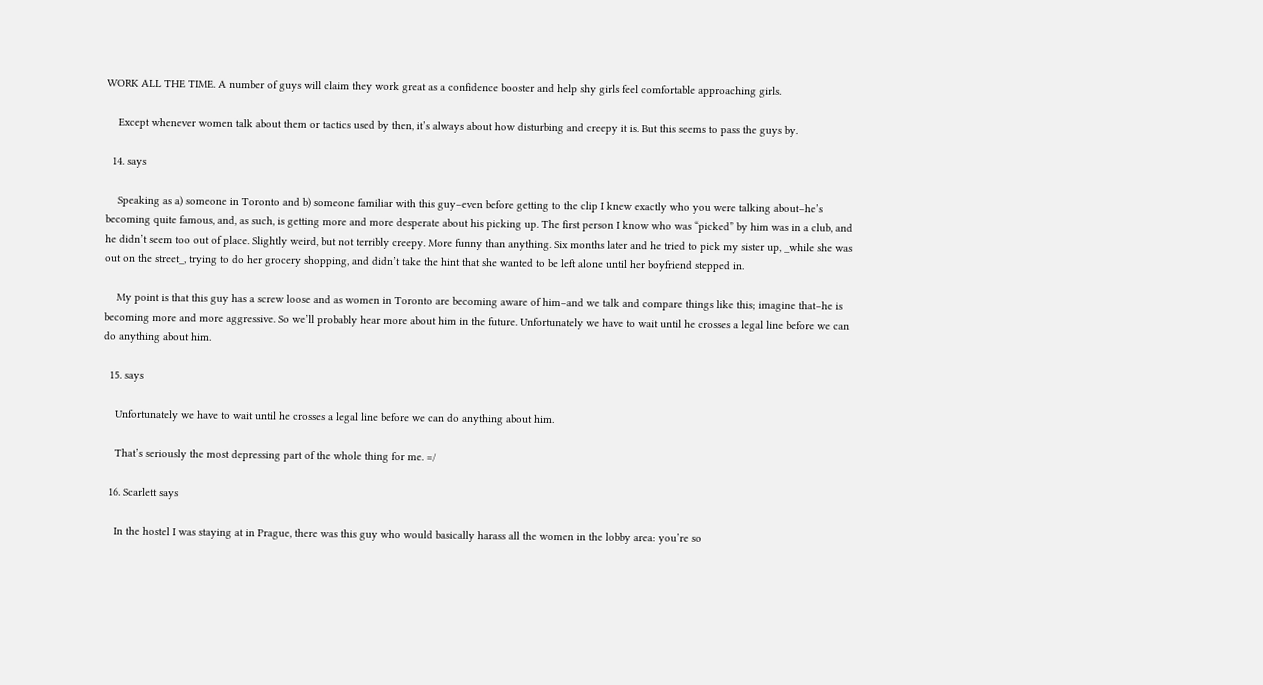WORK ALL THE TIME. A number of guys will claim they work great as a confidence booster and help shy girls feel comfortable approaching girls.

    Except whenever women talk about them or tactics used by then, it’s always about how disturbing and creepy it is. But this seems to pass the guys by.

  14. says

    Speaking as a) someone in Toronto and b) someone familiar with this guy–even before getting to the clip I knew exactly who you were talking about–he’s becoming quite famous, and, as such, is getting more and more desperate about his picking up. The first person I know who was “picked” by him was in a club, and he didn’t seem too out of place. Slightly weird, but not terribly creepy. More funny than anything. Six months later and he tried to pick my sister up, _while she was out on the street_, trying to do her grocery shopping, and didn’t take the hint that she wanted to be left alone until her boyfriend stepped in.

    My point is that this guy has a screw loose and as women in Toronto are becoming aware of him–and we talk and compare things like this; imagine that–he is becoming more and more aggressive. So we’ll probably hear more about him in the future. Unfortunately we have to wait until he crosses a legal line before we can do anything about him.

  15. says

    Unfortunately we have to wait until he crosses a legal line before we can do anything about him.

    That’s seriously the most depressing part of the whole thing for me. =/

  16. Scarlett says

    In the hostel I was staying at in Prague, there was this guy who would basically harass all the women in the lobby area: you’re so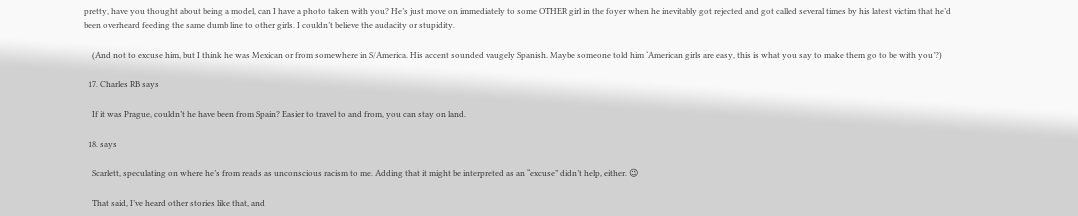pretty, have you thought about being a model, can I have a photo taken with you? He’s just move on immediately to some OTHER girl in the foyer when he inevitably got rejected and got called several times by his latest victim that he’d been overheard feeding the same dumb line to other girls. I couldn’t believe the audacity or stupidity.

    (And not to excuse him, but I think he was Mexican or from somewhere in S/America. His accent sounded vaugely Spanish. Maybe someone told him ‘American girls are easy, this is what you say to make them go to be with you’?)

  17. Charles RB says

    If it was Prague, couldn’t he have been from Spain? Easier to travel to and from, you can stay on land.

  18. says

    Scarlett, speculating on where he’s from reads as unconscious racism to me. Adding that it might be interpreted as an “excuse” didn’t help, either. 😉

    That said, I’ve heard other stories like that, and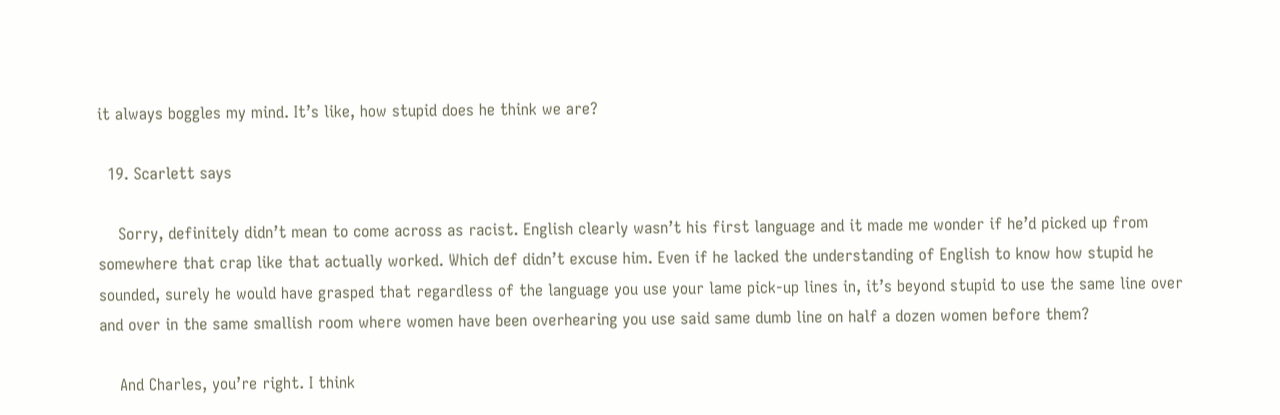it always boggles my mind. It’s like, how stupid does he think we are?

  19. Scarlett says

    Sorry, definitely didn’t mean to come across as racist. English clearly wasn’t his first language and it made me wonder if he’d picked up from somewhere that crap like that actually worked. Which def didn’t excuse him. Even if he lacked the understanding of English to know how stupid he sounded, surely he would have grasped that regardless of the language you use your lame pick-up lines in, it’s beyond stupid to use the same line over and over in the same smallish room where women have been overhearing you use said same dumb line on half a dozen women before them?

    And Charles, you’re right. I think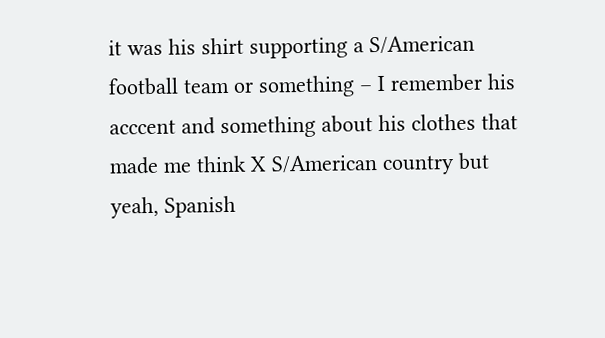it was his shirt supporting a S/American football team or something – I remember his acccent and something about his clothes that made me think X S/American country but yeah, Spanish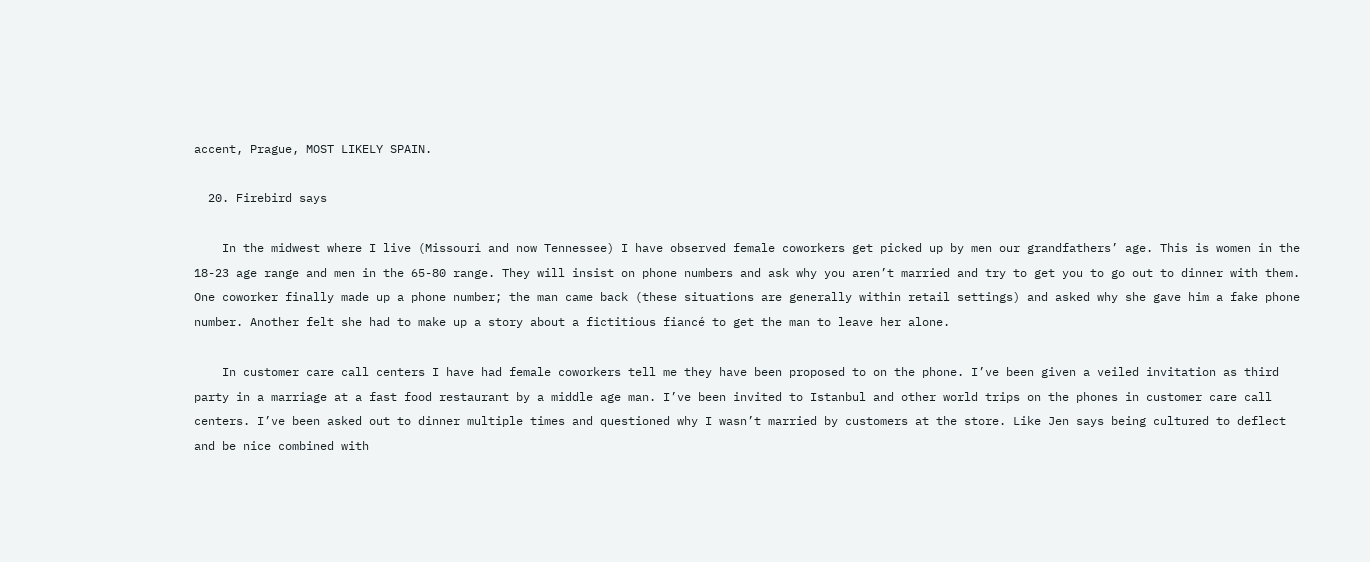accent, Prague, MOST LIKELY SPAIN.

  20. Firebird says

    In the midwest where I live (Missouri and now Tennessee) I have observed female coworkers get picked up by men our grandfathers’ age. This is women in the 18-23 age range and men in the 65-80 range. They will insist on phone numbers and ask why you aren’t married and try to get you to go out to dinner with them. One coworker finally made up a phone number; the man came back (these situations are generally within retail settings) and asked why she gave him a fake phone number. Another felt she had to make up a story about a fictitious fiancé to get the man to leave her alone.

    In customer care call centers I have had female coworkers tell me they have been proposed to on the phone. I’ve been given a veiled invitation as third party in a marriage at a fast food restaurant by a middle age man. I’ve been invited to Istanbul and other world trips on the phones in customer care call centers. I’ve been asked out to dinner multiple times and questioned why I wasn’t married by customers at the store. Like Jen says being cultured to deflect and be nice combined with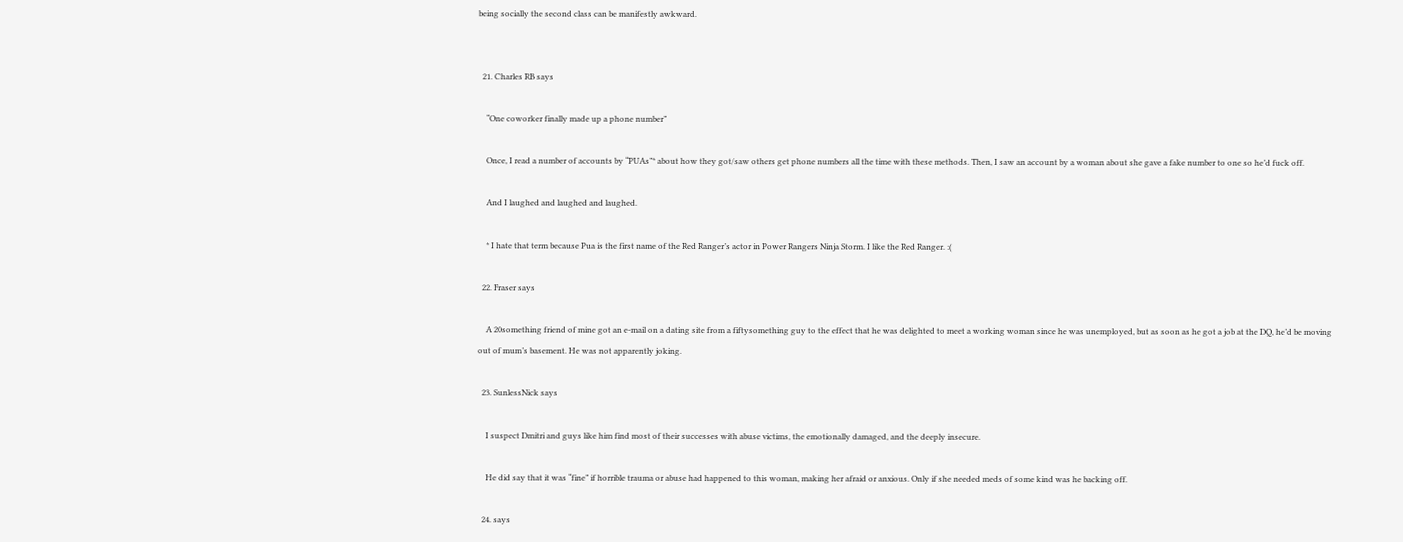being socially the second class can be manifestly awkward.


  21. Charles RB says

    “One coworker finally made up a phone number”

    Once, I read a number of accounts by “PUAs”* about how they got/saw others get phone numbers all the time with these methods. Then, I saw an account by a woman about she gave a fake number to one so he’d fuck off.

    And I laughed and laughed and laughed.

    * I hate that term because Pua is the first name of the Red Ranger’s actor in Power Rangers Ninja Storm. I like the Red Ranger. :(

  22. Fraser says

    A 20something friend of mine got an e-mail on a dating site from a fiftysomething guy to the effect that he was delighted to meet a working woman since he was unemployed, but as soon as he got a job at the DQ, he’d be moving out of mum’s basement. He was not apparently joking.

  23. SunlessNick says

    I suspect Dmitri and guys like him find most of their successes with abuse victims, the emotionally damaged, and the deeply insecure.

    He did say that it was “fine” if horrible trauma or abuse had happened to this woman, making her afraid or anxious. Only if she needed meds of some kind was he backing off.

  24. says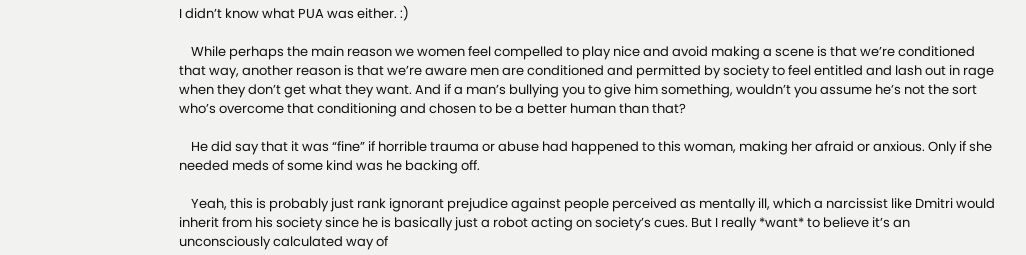I didn’t know what PUA was either. :)

    While perhaps the main reason we women feel compelled to play nice and avoid making a scene is that we’re conditioned that way, another reason is that we’re aware men are conditioned and permitted by society to feel entitled and lash out in rage when they don’t get what they want. And if a man’s bullying you to give him something, wouldn’t you assume he’s not the sort who’s overcome that conditioning and chosen to be a better human than that?

    He did say that it was “fine” if horrible trauma or abuse had happened to this woman, making her afraid or anxious. Only if she needed meds of some kind was he backing off.

    Yeah, this is probably just rank ignorant prejudice against people perceived as mentally ill, which a narcissist like Dmitri would inherit from his society since he is basically just a robot acting on society’s cues. But I really *want* to believe it’s an unconsciously calculated way of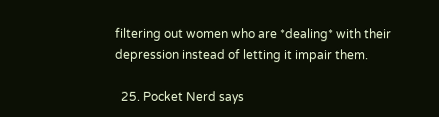filtering out women who are *dealing* with their depression instead of letting it impair them.

  25. Pocket Nerd says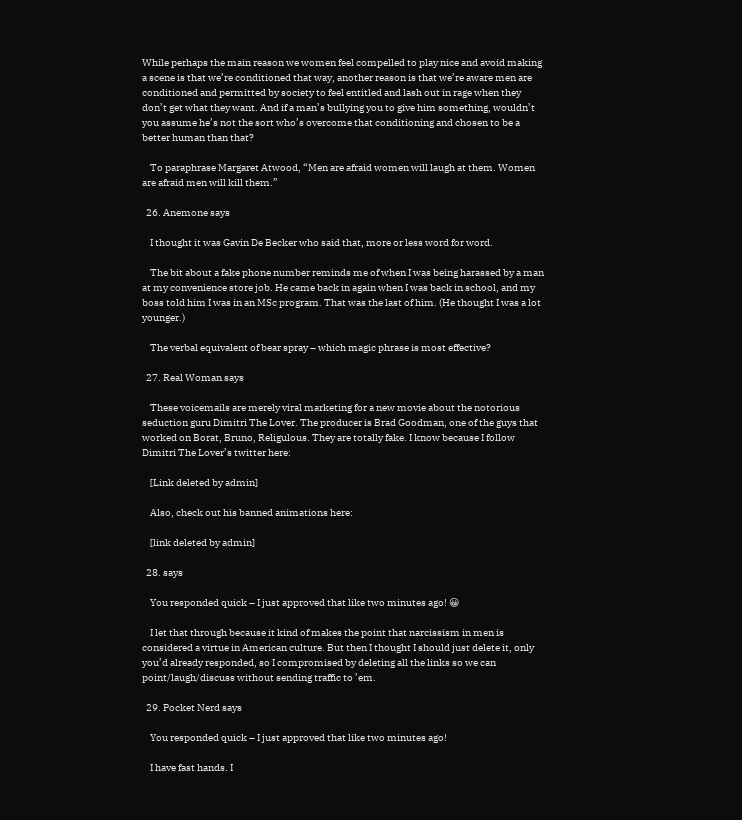While perhaps the main reason we women feel compelled to play nice and avoid making a scene is that we’re conditioned that way, another reason is that we’re aware men are conditioned and permitted by society to feel entitled and lash out in rage when they don’t get what they want. And if a man’s bullying you to give him something, wouldn’t you assume he’s not the sort who’s overcome that conditioning and chosen to be a better human than that?

    To paraphrase Margaret Atwood, “Men are afraid women will laugh at them. Women are afraid men will kill them.”

  26. Anemone says

    I thought it was Gavin De Becker who said that, more or less word for word.

    The bit about a fake phone number reminds me of when I was being harassed by a man at my convenience store job. He came back in again when I was back in school, and my boss told him I was in an MSc program. That was the last of him. (He thought I was a lot younger.)

    The verbal equivalent of bear spray – which magic phrase is most effective?

  27. Real Woman says

    These voicemails are merely viral marketing for a new movie about the notorious seduction guru Dimitri The Lover. The producer is Brad Goodman, one of the guys that worked on Borat, Bruno, Religulous. They are totally fake. I know because I follow Dimitri The Lover’s twitter here:

    [Link deleted by admin]

    Also, check out his banned animations here:

    [link deleted by admin]

  28. says

    You responded quick – I just approved that like two minutes ago! 😀

    I let that through because it kind of makes the point that narcissism in men is considered a virtue in American culture. But then I thought I should just delete it, only you’d already responded, so I compromised by deleting all the links so we can point/laugh/discuss without sending traffic to ’em.

  29. Pocket Nerd says

    You responded quick – I just approved that like two minutes ago!

    I have fast hands. I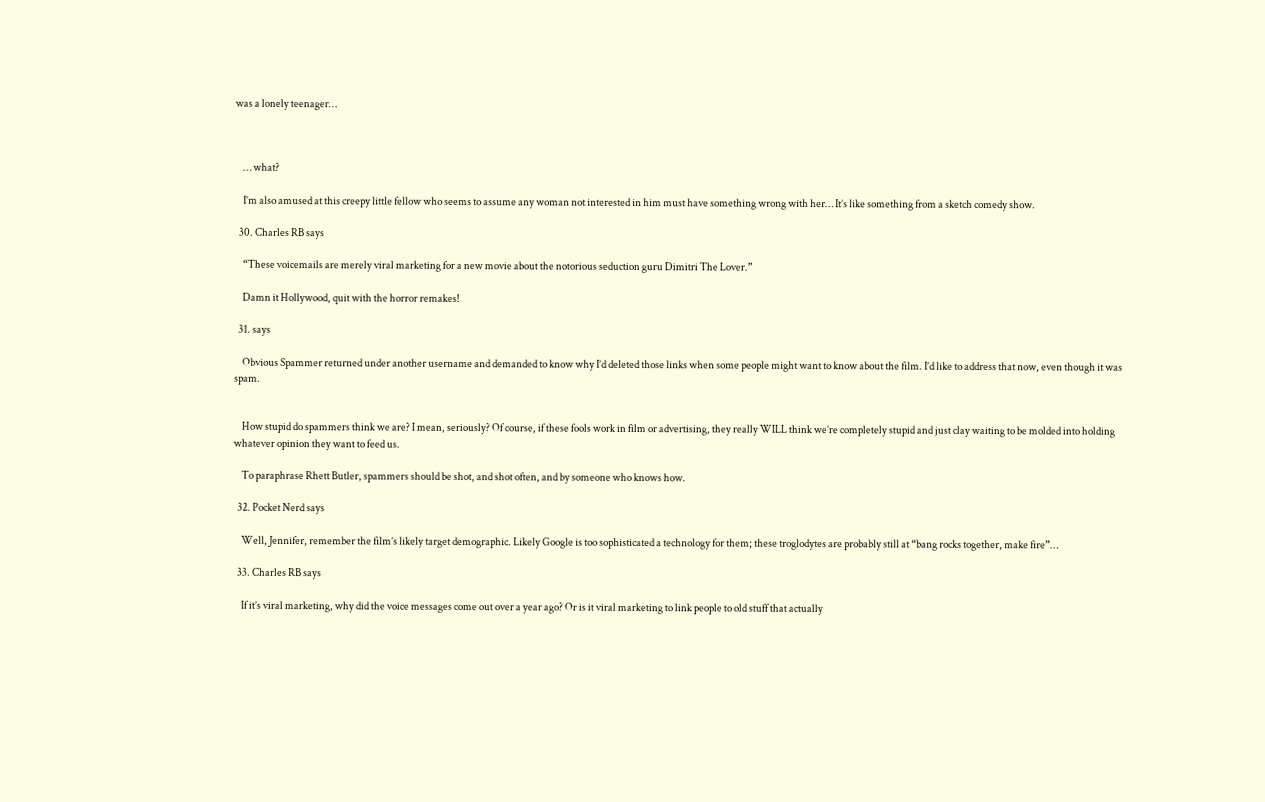was a lonely teenager…



    … what?

    I’m also amused at this creepy little fellow who seems to assume any woman not interested in him must have something wrong with her… It’s like something from a sketch comedy show.

  30. Charles RB says

    “These voicemails are merely viral marketing for a new movie about the notorious seduction guru Dimitri The Lover.”

    Damn it Hollywood, quit with the horror remakes!

  31. says

    Obvious Spammer returned under another username and demanded to know why I’d deleted those links when some people might want to know about the film. I’d like to address that now, even though it was spam.


    How stupid do spammers think we are? I mean, seriously? Of course, if these fools work in film or advertising, they really WILL think we’re completely stupid and just clay waiting to be molded into holding whatever opinion they want to feed us.

    To paraphrase Rhett Butler, spammers should be shot, and shot often, and by someone who knows how.

  32. Pocket Nerd says

    Well, Jennifer, remember the film’s likely target demographic. Likely Google is too sophisticated a technology for them; these troglodytes are probably still at “bang rocks together, make fire”…

  33. Charles RB says

    If it’s viral marketing, why did the voice messages come out over a year ago? Or is it viral marketing to link people to old stuff that actually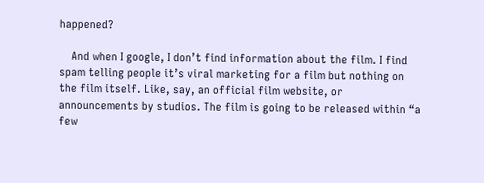happened?

    And when I google, I don’t find information about the film. I find spam telling people it’s viral marketing for a film but nothing on the film itself. Like, say, an official film website, or announcements by studios. The film is going to be released within “a few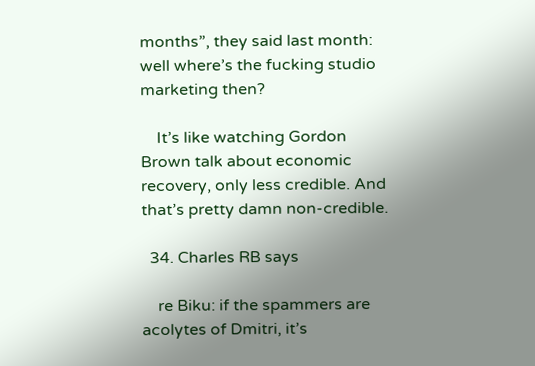months”, they said last month: well where’s the fucking studio marketing then?

    It’s like watching Gordon Brown talk about economic recovery, only less credible. And that’s pretty damn non-credible.

  34. Charles RB says

    re Biku: if the spammers are acolytes of Dmitri, it’s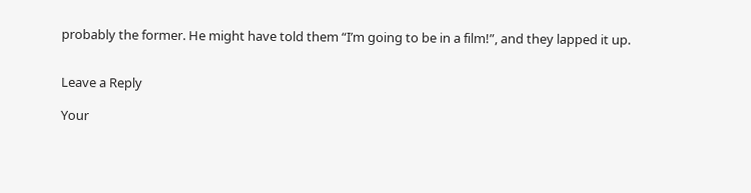probably the former. He might have told them “I’m going to be in a film!”, and they lapped it up.


Leave a Reply

Your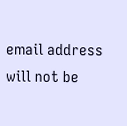email address will not be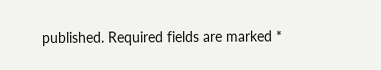published. Required fields are marked *